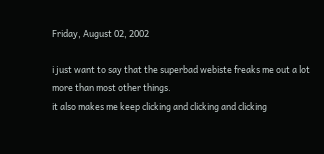Friday, August 02, 2002

i just want to say that the superbad webiste freaks me out a lot more than most other things.
it also makes me keep clicking and clicking and clicking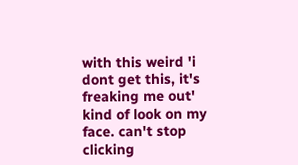with this weird 'i dont get this, it's freaking me out' kind of look on my face. can't stop clicking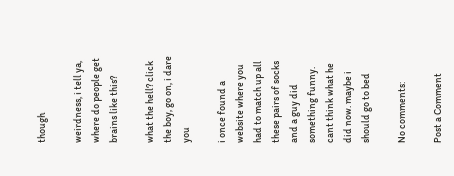though

weirdness, i tell ya, where do people get brains like this?

what the hell? click the boy, go on, i dare you

i once found a website where you had to match up all these pairs of socks and a guy did something funny. cant think what he did now. maybe i should go to bed

No comments:

Post a Comment